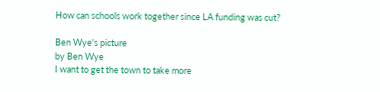How can schools work together since LA funding was cut?

Ben Wye's picture
by Ben Wye
I want to get the town to take more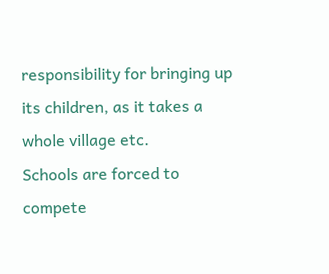responsibility for bringing up its children, as it takes a whole village etc.
Schools are forced to compete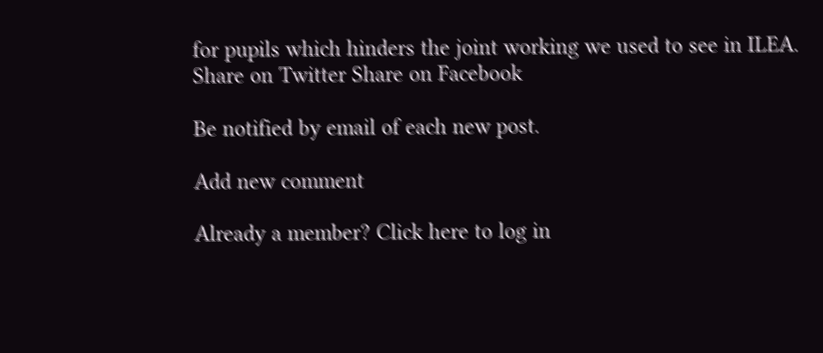for pupils which hinders the joint working we used to see in ILEA.
Share on Twitter Share on Facebook

Be notified by email of each new post.

Add new comment

Already a member? Click here to log in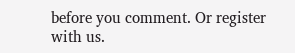before you comment. Or register with us.